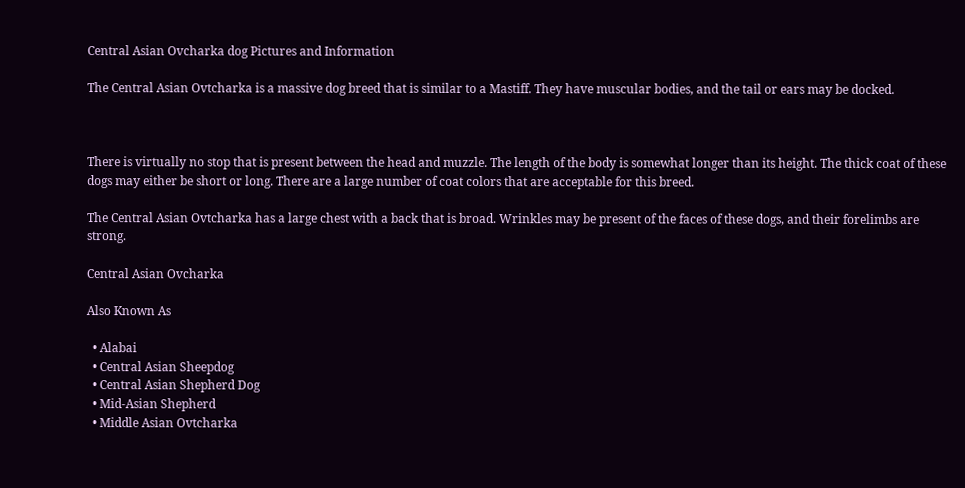Central Asian Ovcharka dog Pictures and Information

The Central Asian Ovtcharka is a massive dog breed that is similar to a Mastiff. They have muscular bodies, and the tail or ears may be docked.



There is virtually no stop that is present between the head and muzzle. The length of the body is somewhat longer than its height. The thick coat of these dogs may either be short or long. There are a large number of coat colors that are acceptable for this breed.

The Central Asian Ovtcharka has a large chest with a back that is broad. Wrinkles may be present of the faces of these dogs, and their forelimbs are strong.

Central Asian Ovcharka

Also Known As

  • Alabai
  • Central Asian Sheepdog
  • Central Asian Shepherd Dog
  • Mid-Asian Shepherd
  • Middle Asian Ovtcharka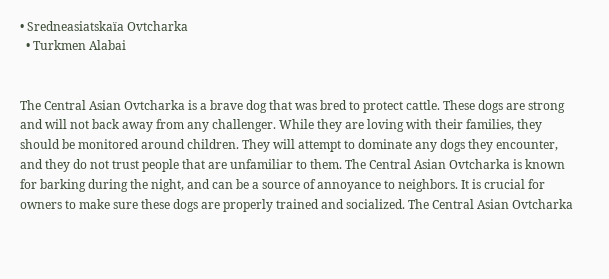• Sredneasiatskaïa Ovtcharka
  • Turkmen Alabai


The Central Asian Ovtcharka is a brave dog that was bred to protect cattle. These dogs are strong and will not back away from any challenger. While they are loving with their families, they should be monitored around children. They will attempt to dominate any dogs they encounter, and they do not trust people that are unfamiliar to them. The Central Asian Ovtcharka is known for barking during the night, and can be a source of annoyance to neighbors. It is crucial for owners to make sure these dogs are properly trained and socialized. The Central Asian Ovtcharka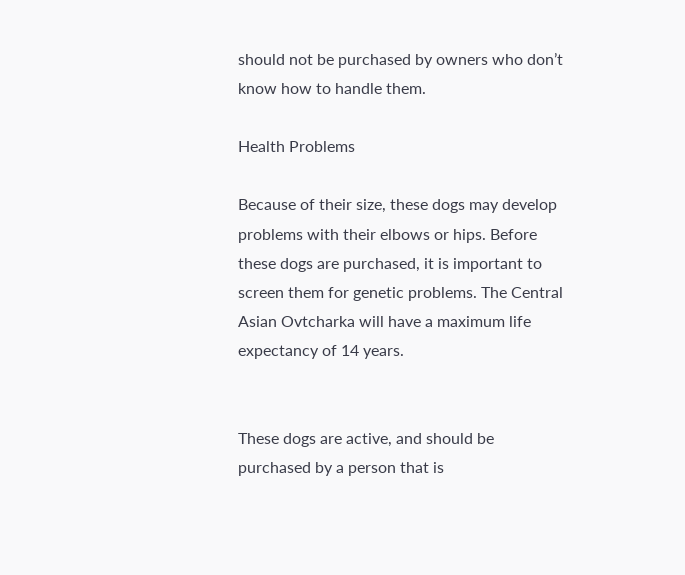should not be purchased by owners who don’t know how to handle them.

Health Problems

Because of their size, these dogs may develop problems with their elbows or hips. Before these dogs are purchased, it is important to screen them for genetic problems. The Central Asian Ovtcharka will have a maximum life expectancy of 14 years.


These dogs are active, and should be purchased by a person that is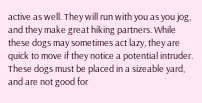active as well. They will run with you as you jog, and they make great hiking partners. While these dogs may sometimes act lazy, they are quick to move if they notice a potential intruder. These dogs must be placed in a sizeable yard, and are not good for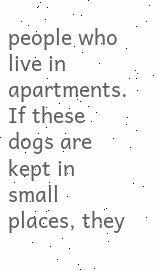people who live in apartments. If these dogs are kept in small places, they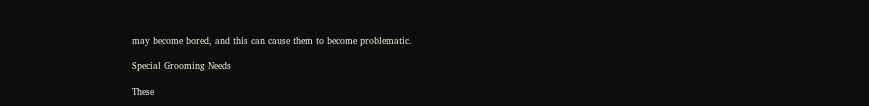may become bored, and this can cause them to become problematic.

Special Grooming Needs

These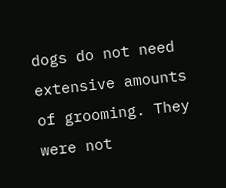dogs do not need extensive amounts of grooming. They were not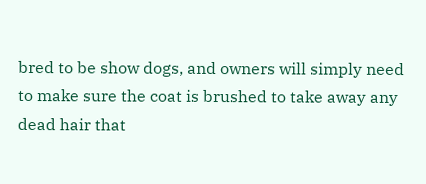bred to be show dogs, and owners will simply need to make sure the coat is brushed to take away any dead hair that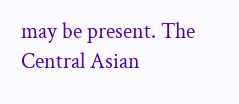may be present. The Central Asian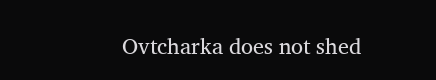Ovtcharka does not shed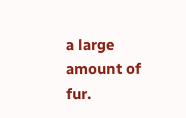a large amount of fur.